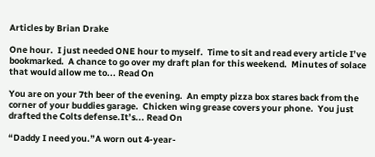Articles by Brian Drake

One hour.  I just needed ONE hour to myself.  Time to sit and read every article I’ve bookmarked.  A chance to go over my draft plan for this weekend.  Minutes of solace that would allow me to... Read On

You are on your 7th beer of the evening.  An empty pizza box stares back from the corner of your buddies garage.  Chicken wing grease covers your phone.  You just drafted the Colts defense.It’s... Read On

“Daddy I need you.”A worn out 4-year-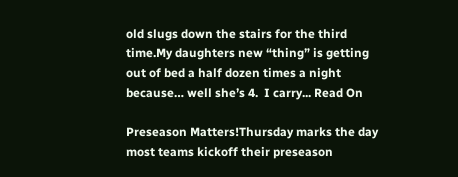old slugs down the stairs for the third time.My daughters new “thing” is getting out of bed a half dozen times a night because… well she’s 4.  I carry... Read On

Preseason Matters!Thursday marks the day most teams kickoff their preseason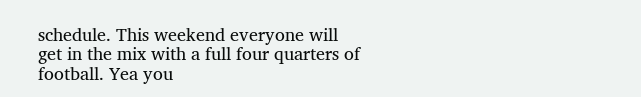schedule. This weekend everyone will get in the mix with a full four quarters of football. Yea you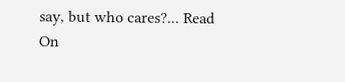say, but who cares?... Read On